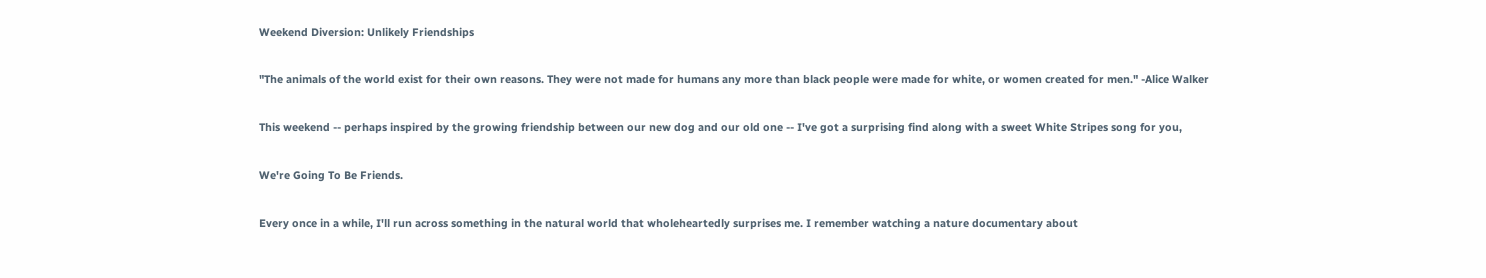Weekend Diversion: Unlikely Friendships

"The animals of the world exist for their own reasons. They were not made for humans any more than black people were made for white, or women created for men." -Alice Walker

This weekend -- perhaps inspired by the growing friendship between our new dog and our old one -- I've got a surprising find along with a sweet White Stripes song for you,

We're Going To Be Friends.

Every once in a while, I'll run across something in the natural world that wholeheartedly surprises me. I remember watching a nature documentary about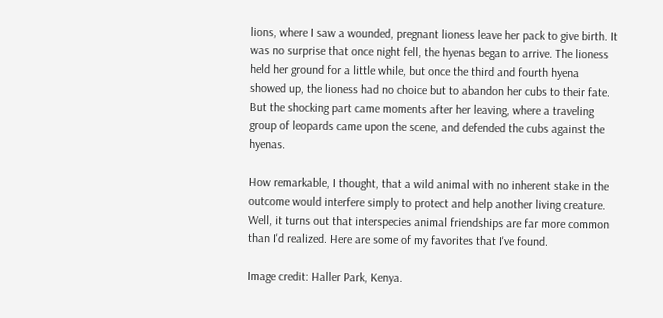lions, where I saw a wounded, pregnant lioness leave her pack to give birth. It was no surprise that once night fell, the hyenas began to arrive. The lioness held her ground for a little while, but once the third and fourth hyena showed up, the lioness had no choice but to abandon her cubs to their fate. But the shocking part came moments after her leaving, where a traveling group of leopards came upon the scene, and defended the cubs against the hyenas.

How remarkable, I thought, that a wild animal with no inherent stake in the outcome would interfere simply to protect and help another living creature. Well, it turns out that interspecies animal friendships are far more common than I'd realized. Here are some of my favorites that I've found.

Image credit: Haller Park, Kenya.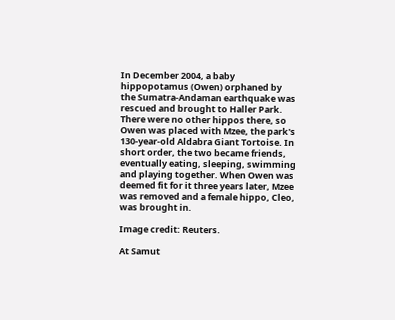In December 2004, a baby hippopotamus (Owen) orphaned by the Sumatra-Andaman earthquake was rescued and brought to Haller Park. There were no other hippos there, so Owen was placed with Mzee, the park's 130-year-old Aldabra Giant Tortoise. In short order, the two became friends, eventually eating, sleeping, swimming and playing together. When Owen was deemed fit for it three years later, Mzee was removed and a female hippo, Cleo, was brought in.

Image credit: Reuters.

At Samut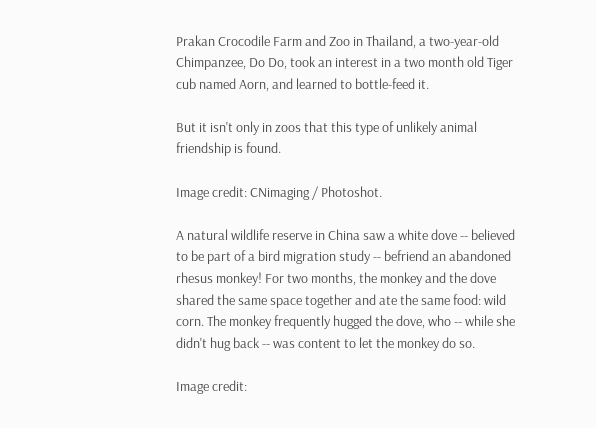Prakan Crocodile Farm and Zoo in Thailand, a two-year-old Chimpanzee, Do Do, took an interest in a two month old Tiger cub named Aorn, and learned to bottle-feed it.

But it isn't only in zoos that this type of unlikely animal friendship is found.

Image credit: CNimaging / Photoshot.

A natural wildlife reserve in China saw a white dove -- believed to be part of a bird migration study -- befriend an abandoned rhesus monkey! For two months, the monkey and the dove shared the same space together and ate the same food: wild corn. The monkey frequently hugged the dove, who -- while she didn't hug back -- was content to let the monkey do so.

Image credit: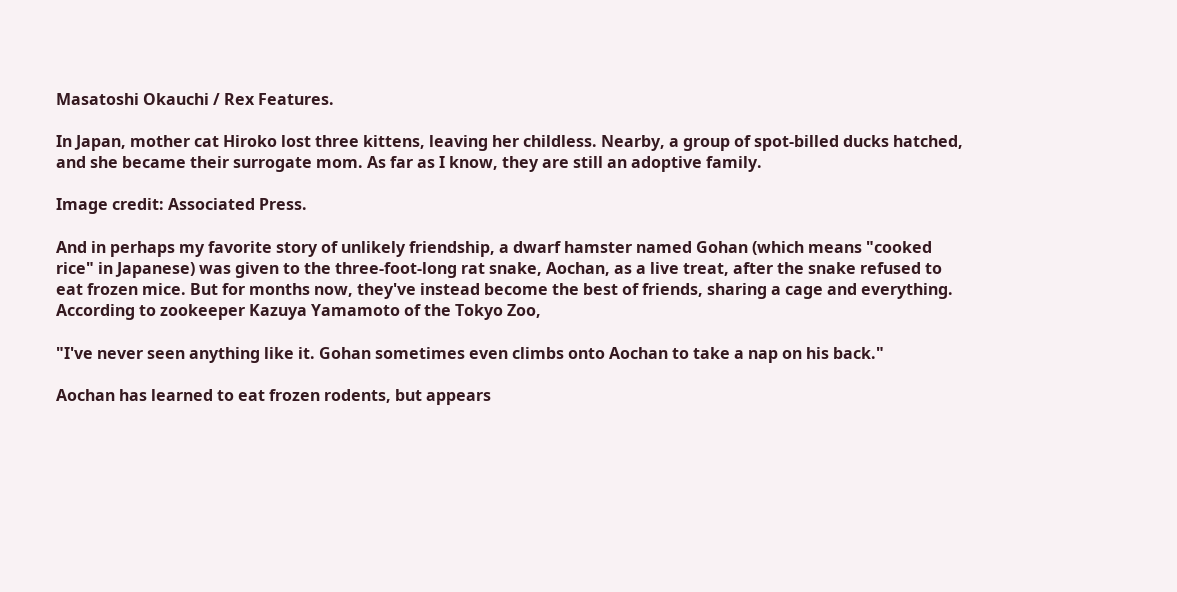Masatoshi Okauchi / Rex Features.

In Japan, mother cat Hiroko lost three kittens, leaving her childless. Nearby, a group of spot-billed ducks hatched, and she became their surrogate mom. As far as I know, they are still an adoptive family.

Image credit: Associated Press.

And in perhaps my favorite story of unlikely friendship, a dwarf hamster named Gohan (which means "cooked rice" in Japanese) was given to the three-foot-long rat snake, Aochan, as a live treat, after the snake refused to eat frozen mice. But for months now, they've instead become the best of friends, sharing a cage and everything. According to zookeeper Kazuya Yamamoto of the Tokyo Zoo,

"I've never seen anything like it. Gohan sometimes even climbs onto Aochan to take a nap on his back."

Aochan has learned to eat frozen rodents, but appears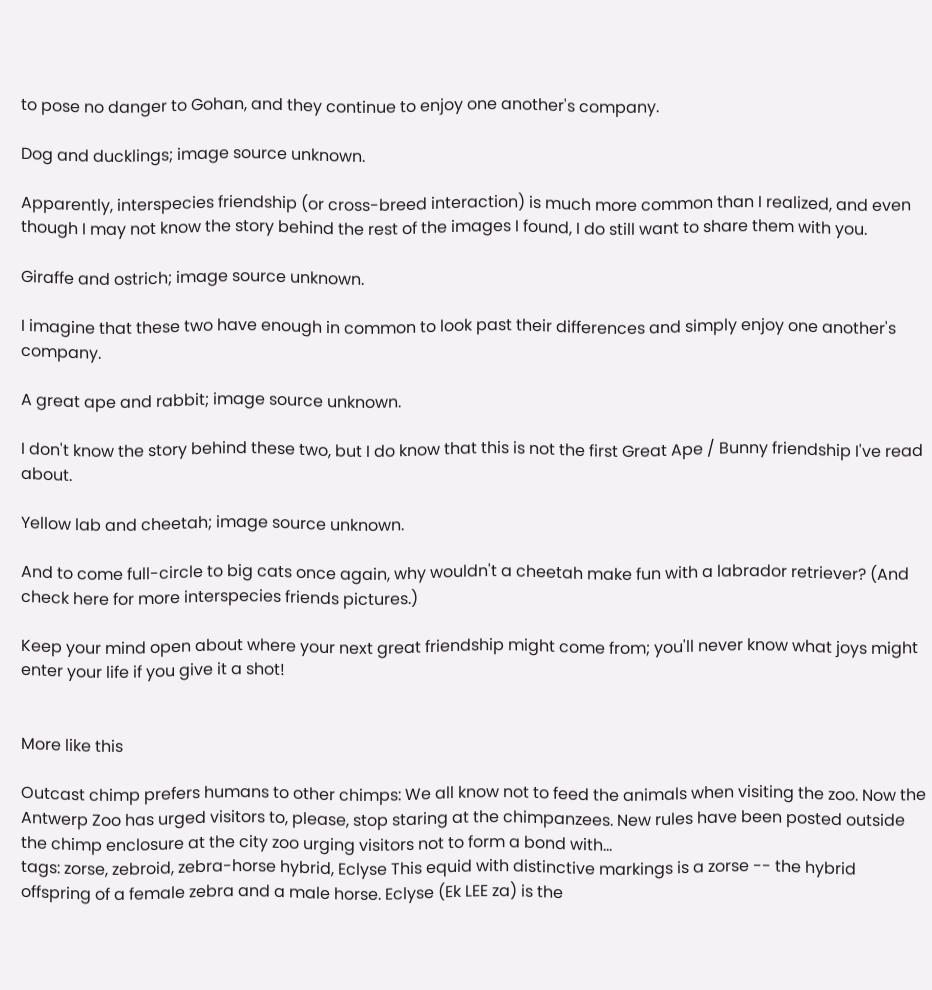to pose no danger to Gohan, and they continue to enjoy one another's company.

Dog and ducklings; image source unknown.

Apparently, interspecies friendship (or cross-breed interaction) is much more common than I realized, and even though I may not know the story behind the rest of the images I found, I do still want to share them with you.

Giraffe and ostrich; image source unknown.

I imagine that these two have enough in common to look past their differences and simply enjoy one another's company.

A great ape and rabbit; image source unknown.

I don't know the story behind these two, but I do know that this is not the first Great Ape / Bunny friendship I've read about.

Yellow lab and cheetah; image source unknown.

And to come full-circle to big cats once again, why wouldn't a cheetah make fun with a labrador retriever? (And check here for more interspecies friends pictures.)

Keep your mind open about where your next great friendship might come from; you'll never know what joys might enter your life if you give it a shot!


More like this

Outcast chimp prefers humans to other chimps: We all know not to feed the animals when visiting the zoo. Now the Antwerp Zoo has urged visitors to, please, stop staring at the chimpanzees. New rules have been posted outside the chimp enclosure at the city zoo urging visitors not to form a bond with…
tags: zorse, zebroid, zebra-horse hybrid, Eclyse This equid with distinctive markings is a zorse -- the hybrid offspring of a female zebra and a male horse. Eclyse (Ek LEE za) is the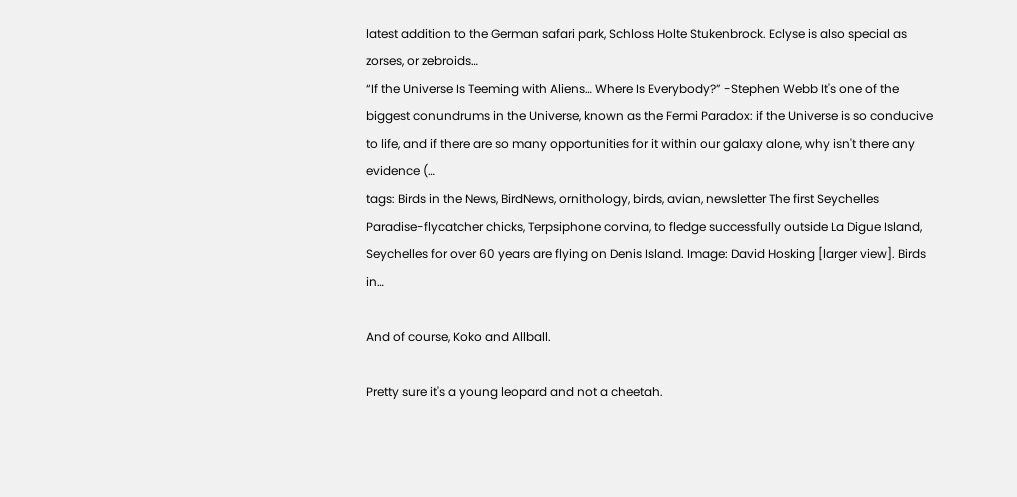latest addition to the German safari park, Schloss Holte Stukenbrock. Eclyse is also special as zorses, or zebroids…
“If the Universe Is Teeming with Aliens… Where Is Everybody?” -Stephen Webb It's one of the biggest conundrums in the Universe, known as the Fermi Paradox: if the Universe is so conducive to life, and if there are so many opportunities for it within our galaxy alone, why isn't there any evidence (…
tags: Birds in the News, BirdNews, ornithology, birds, avian, newsletter The first Seychelles Paradise-flycatcher chicks, Terpsiphone corvina, to fledge successfully outside La Digue Island, Seychelles for over 60 years are flying on Denis Island. Image: David Hosking [larger view]. Birds in…

And of course, Koko and Allball.

Pretty sure it's a young leopard and not a cheetah.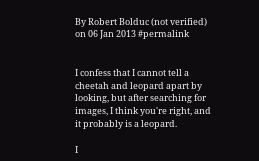By Robert Bolduc (not verified) on 06 Jan 2013 #permalink


I confess that I cannot tell a cheetah and leopard apart by looking, but after searching for images, I think you're right, and it probably is a leopard.

I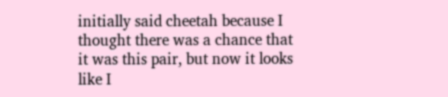initially said cheetah because I thought there was a chance that it was this pair, but now it looks like I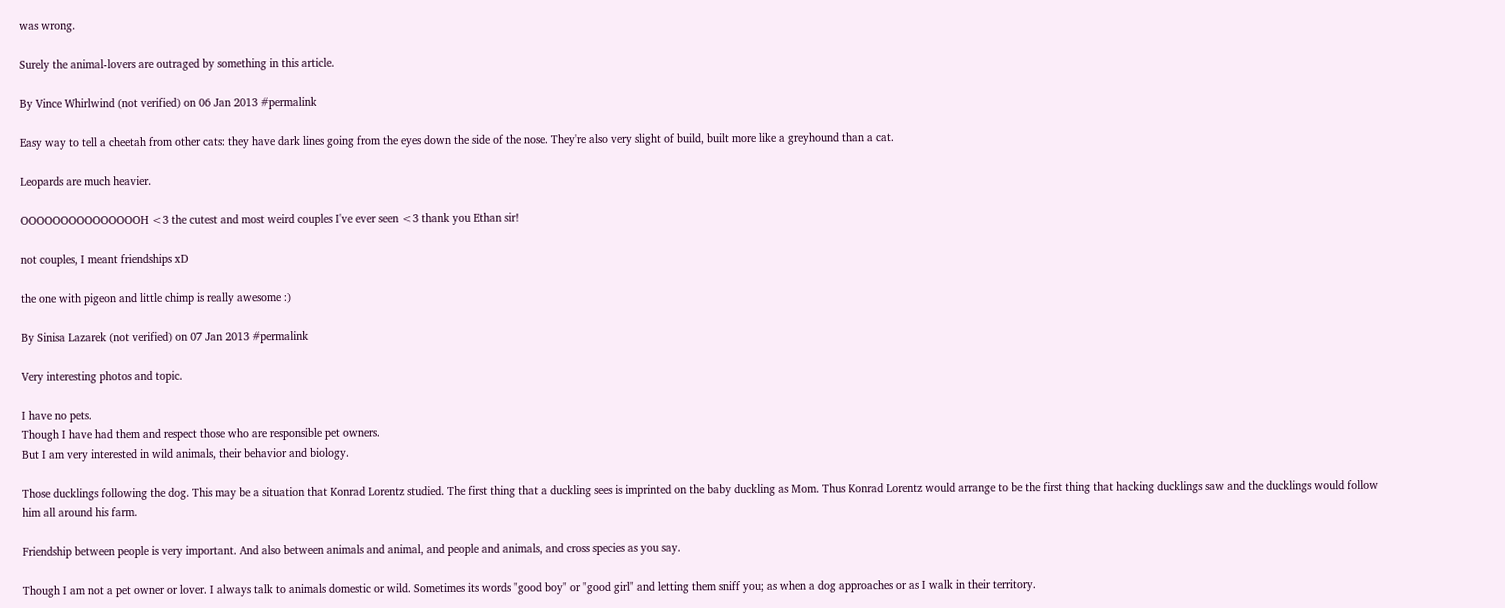was wrong.

Surely the animal-lovers are outraged by something in this article.

By Vince Whirlwind (not verified) on 06 Jan 2013 #permalink

Easy way to tell a cheetah from other cats: they have dark lines going from the eyes down the side of the nose. They're also very slight of build, built more like a greyhound than a cat.

Leopards are much heavier.

OOOOOOOOOOOOOOOH <3 the cutest and most weird couples I've ever seen <3 thank you Ethan sir!

not couples, I meant friendships xD

the one with pigeon and little chimp is really awesome :)

By Sinisa Lazarek (not verified) on 07 Jan 2013 #permalink

Very interesting photos and topic.

I have no pets.
Though I have had them and respect those who are responsible pet owners.
But I am very interested in wild animals, their behavior and biology.

Those ducklings following the dog. This may be a situation that Konrad Lorentz studied. The first thing that a duckling sees is imprinted on the baby duckling as Mom. Thus Konrad Lorentz would arrange to be the first thing that hacking ducklings saw and the ducklings would follow him all around his farm.

Friendship between people is very important. And also between animals and animal, and people and animals, and cross species as you say.

Though I am not a pet owner or lover. I always talk to animals domestic or wild. Sometimes its words "good boy" or "good girl" and letting them sniff you; as when a dog approaches or as I walk in their territory.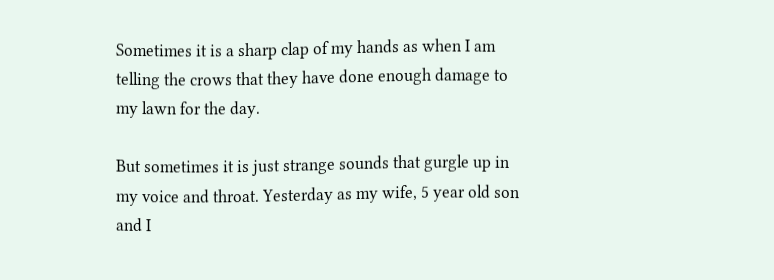Sometimes it is a sharp clap of my hands as when I am telling the crows that they have done enough damage to my lawn for the day.

But sometimes it is just strange sounds that gurgle up in my voice and throat. Yesterday as my wife, 5 year old son and I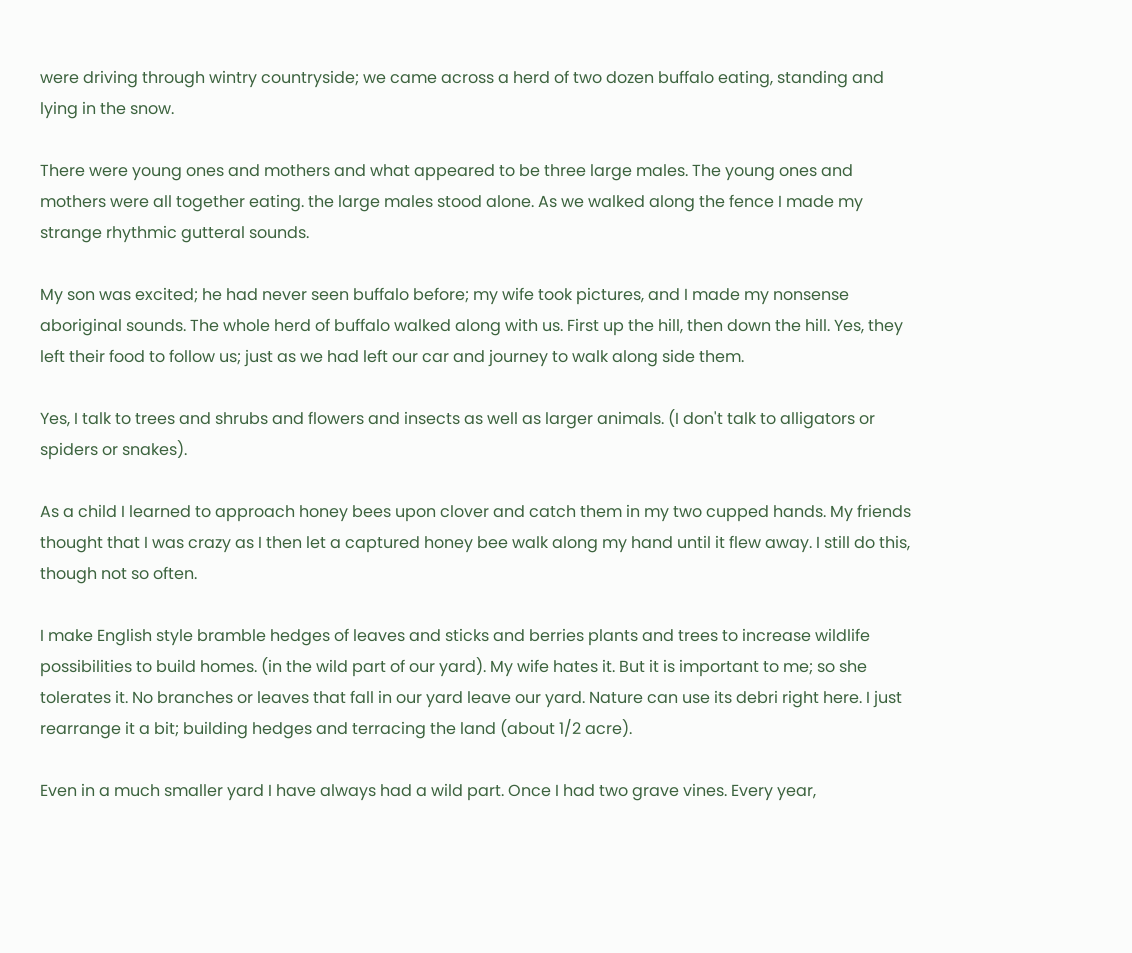were driving through wintry countryside; we came across a herd of two dozen buffalo eating, standing and lying in the snow.

There were young ones and mothers and what appeared to be three large males. The young ones and mothers were all together eating. the large males stood alone. As we walked along the fence I made my strange rhythmic gutteral sounds.

My son was excited; he had never seen buffalo before; my wife took pictures, and I made my nonsense aboriginal sounds. The whole herd of buffalo walked along with us. First up the hill, then down the hill. Yes, they left their food to follow us; just as we had left our car and journey to walk along side them.

Yes, I talk to trees and shrubs and flowers and insects as well as larger animals. (I don't talk to alligators or spiders or snakes).

As a child I learned to approach honey bees upon clover and catch them in my two cupped hands. My friends thought that I was crazy as I then let a captured honey bee walk along my hand until it flew away. I still do this, though not so often.

I make English style bramble hedges of leaves and sticks and berries plants and trees to increase wildlife possibilities to build homes. (in the wild part of our yard). My wife hates it. But it is important to me; so she tolerates it. No branches or leaves that fall in our yard leave our yard. Nature can use its debri right here. I just rearrange it a bit; building hedges and terracing the land (about 1/2 acre).

Even in a much smaller yard I have always had a wild part. Once I had two grave vines. Every year,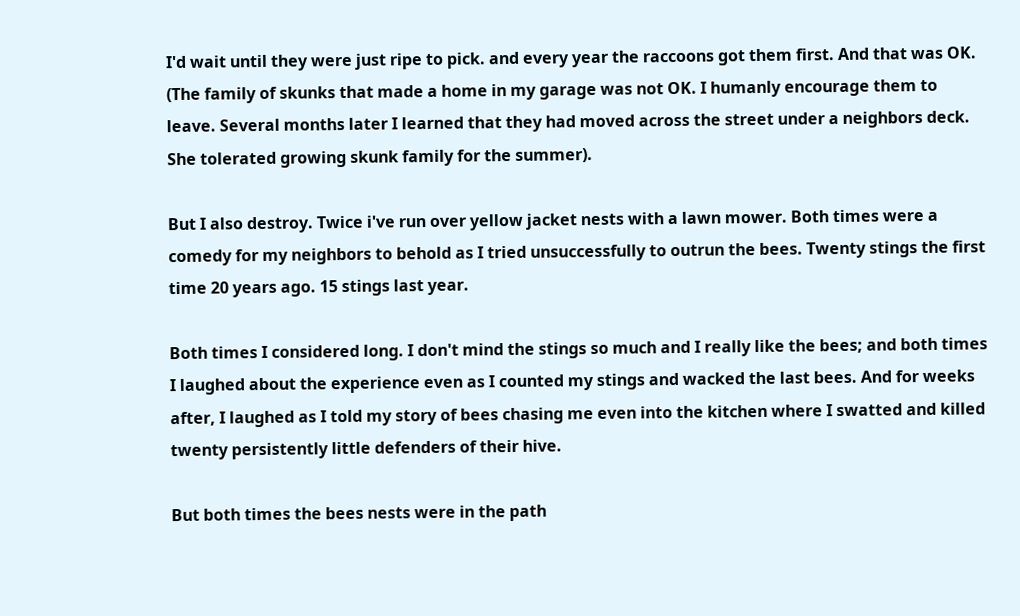I'd wait until they were just ripe to pick. and every year the raccoons got them first. And that was OK. (The family of skunks that made a home in my garage was not OK. I humanly encourage them to leave. Several months later I learned that they had moved across the street under a neighbors deck. She tolerated growing skunk family for the summer).

But I also destroy. Twice i've run over yellow jacket nests with a lawn mower. Both times were a comedy for my neighbors to behold as I tried unsuccessfully to outrun the bees. Twenty stings the first time 20 years ago. 15 stings last year.

Both times I considered long. I don't mind the stings so much and I really like the bees; and both times I laughed about the experience even as I counted my stings and wacked the last bees. And for weeks after, I laughed as I told my story of bees chasing me even into the kitchen where I swatted and killed twenty persistently little defenders of their hive.

But both times the bees nests were in the path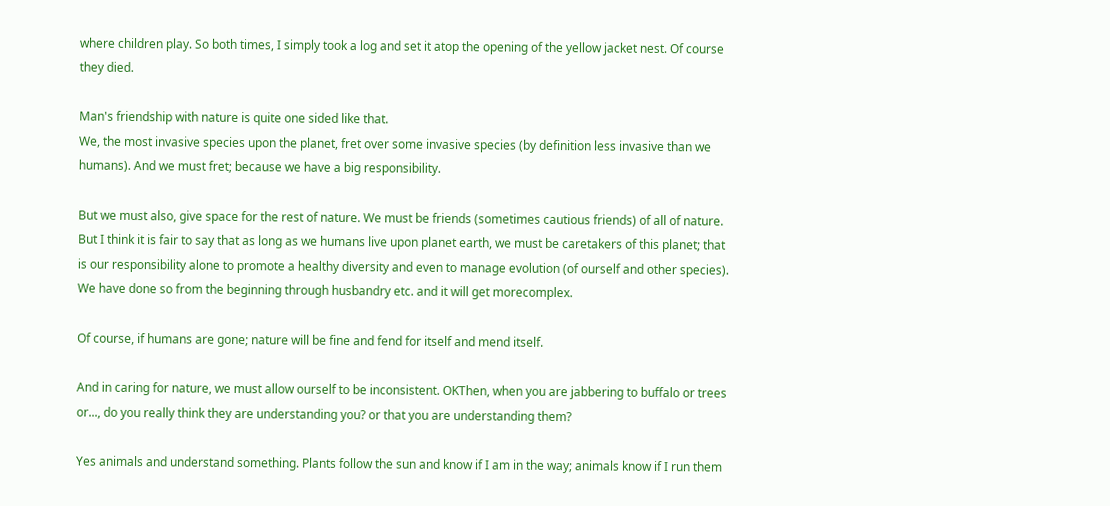where children play. So both times, I simply took a log and set it atop the opening of the yellow jacket nest. Of course they died.

Man's friendship with nature is quite one sided like that.
We, the most invasive species upon the planet, fret over some invasive species (by definition less invasive than we humans). And we must fret; because we have a big responsibility.

But we must also, give space for the rest of nature. We must be friends (sometimes cautious friends) of all of nature. But I think it is fair to say that as long as we humans live upon planet earth, we must be caretakers of this planet; that is our responsibility alone to promote a healthy diversity and even to manage evolution (of ourself and other species). We have done so from the beginning through husbandry etc. and it will get morecomplex.

Of course, if humans are gone; nature will be fine and fend for itself and mend itself.

And in caring for nature, we must allow ourself to be inconsistent. OKThen, when you are jabbering to buffalo or trees or..., do you really think they are understanding you? or that you are understanding them?

Yes animals and understand something. Plants follow the sun and know if I am in the way; animals know if I run them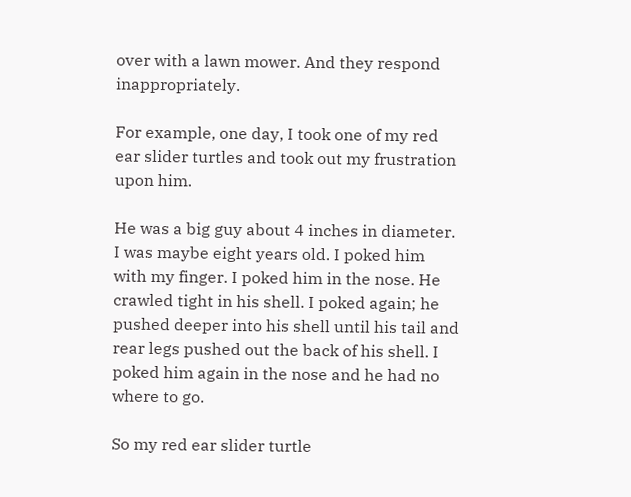over with a lawn mower. And they respond inappropriately.

For example, one day, I took one of my red ear slider turtles and took out my frustration upon him.

He was a big guy about 4 inches in diameter. I was maybe eight years old. I poked him with my finger. I poked him in the nose. He crawled tight in his shell. I poked again; he pushed deeper into his shell until his tail and rear legs pushed out the back of his shell. I poked him again in the nose and he had no where to go.

So my red ear slider turtle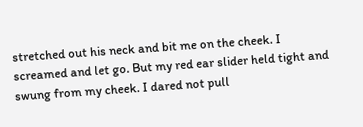stretched out his neck and bit me on the cheek. I screamed and let go. But my red ear slider held tight and swung from my cheek. I dared not pull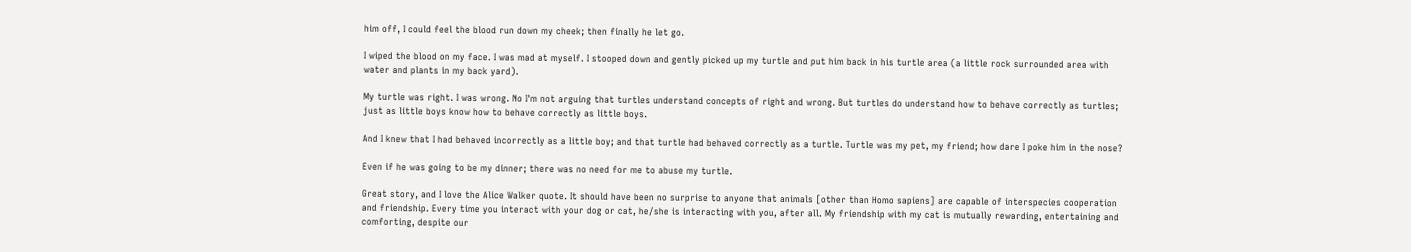him off, I could feel the blood run down my cheek; then finally he let go.

I wiped the blood on my face. I was mad at myself. I stooped down and gently picked up my turtle and put him back in his turtle area (a little rock surrounded area with water and plants in my back yard).

My turtle was right. I was wrong. No I'm not arguing that turtles understand concepts of right and wrong. But turtles do understand how to behave correctly as turtles; just as little boys know how to behave correctly as little boys.

And I knew that I had behaved incorrectly as a little boy; and that turtle had behaved correctly as a turtle. Turtle was my pet, my friend; how dare I poke him in the nose?

Even if he was going to be my dinner; there was no need for me to abuse my turtle.

Great story, and I love the Alice Walker quote. It should have been no surprise to anyone that animals [other than Homo sapiens] are capable of interspecies cooperation and friendship. Every time you interact with your dog or cat, he/she is interacting with you, after all. My friendship with my cat is mutually rewarding, entertaining and comforting, despite our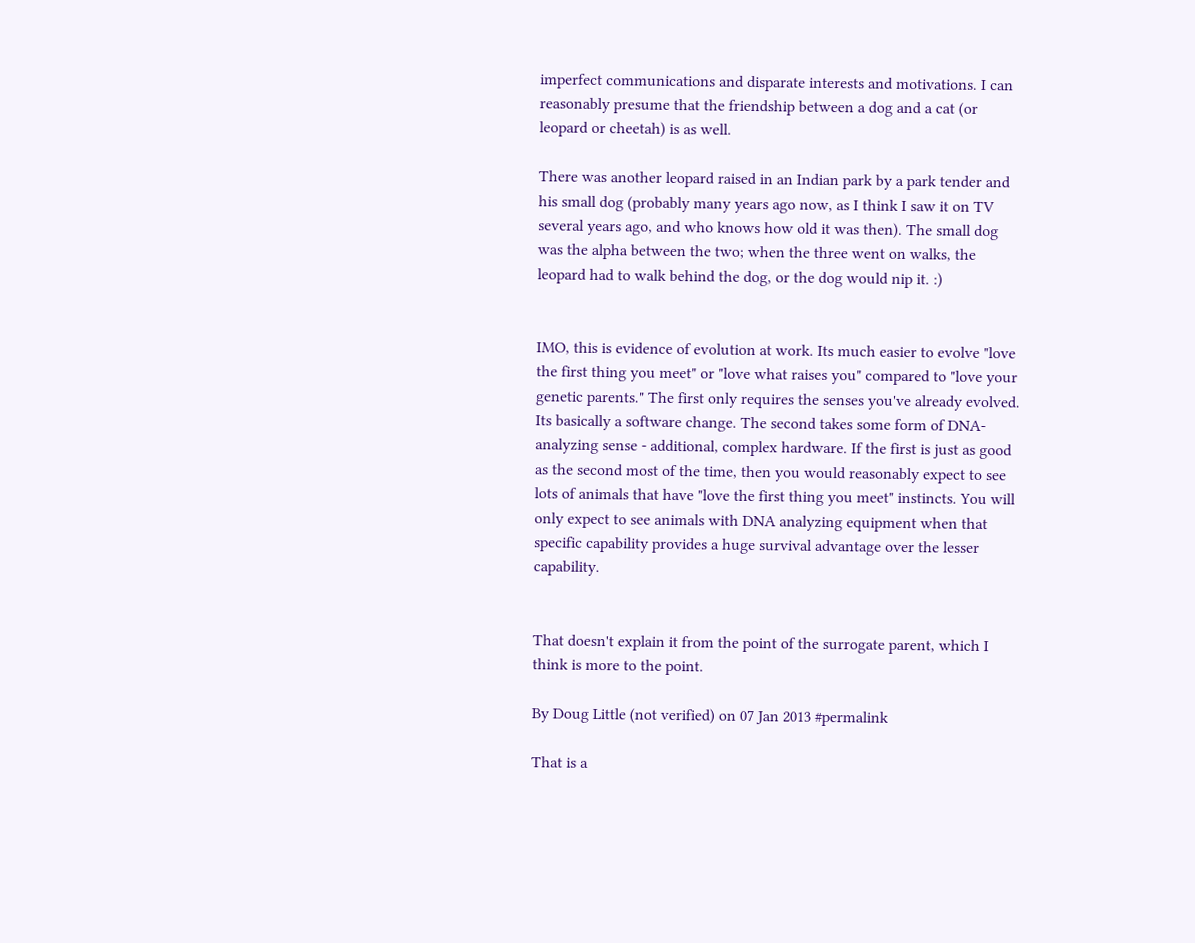imperfect communications and disparate interests and motivations. I can reasonably presume that the friendship between a dog and a cat (or leopard or cheetah) is as well.

There was another leopard raised in an Indian park by a park tender and his small dog (probably many years ago now, as I think I saw it on TV several years ago, and who knows how old it was then). The small dog was the alpha between the two; when the three went on walks, the leopard had to walk behind the dog, or the dog would nip it. :)


IMO, this is evidence of evolution at work. Its much easier to evolve "love the first thing you meet" or "love what raises you" compared to "love your genetic parents." The first only requires the senses you've already evolved. Its basically a software change. The second takes some form of DNA-analyzing sense - additional, complex hardware. If the first is just as good as the second most of the time, then you would reasonably expect to see lots of animals that have "love the first thing you meet" instincts. You will only expect to see animals with DNA analyzing equipment when that specific capability provides a huge survival advantage over the lesser capability.


That doesn't explain it from the point of the surrogate parent, which I think is more to the point.

By Doug Little (not verified) on 07 Jan 2013 #permalink

That is a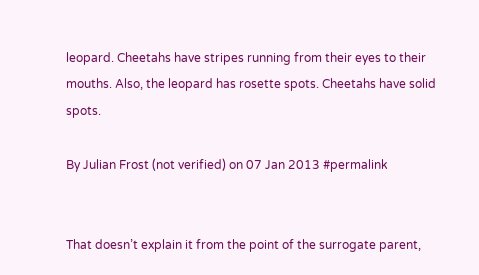leopard. Cheetahs have stripes running from their eyes to their mouths. Also, the leopard has rosette spots. Cheetahs have solid spots.

By Julian Frost (not verified) on 07 Jan 2013 #permalink


That doesn’t explain it from the point of the surrogate parent,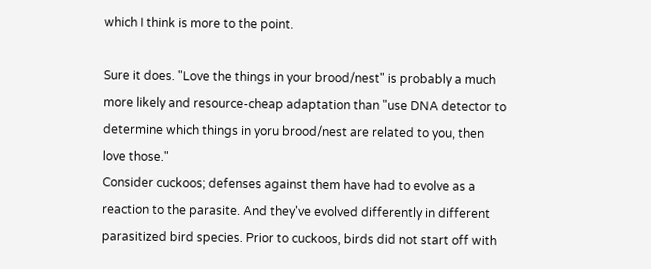which I think is more to the point.

Sure it does. "Love the things in your brood/nest" is probably a much more likely and resource-cheap adaptation than "use DNA detector to determine which things in yoru brood/nest are related to you, then love those."
Consider cuckoos; defenses against them have had to evolve as a reaction to the parasite. And they've evolved differently in different parasitized bird species. Prior to cuckoos, birds did not start off with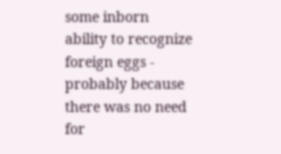some inborn ability to recognize foreign eggs - probably because there was no need for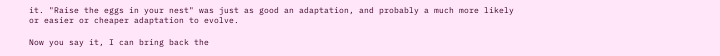it. "Raise the eggs in your nest" was just as good an adaptation, and probably a much more likely or easier or cheaper adaptation to evolve.

Now you say it, I can bring back the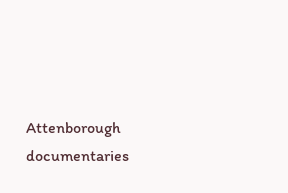Attenborough documentaries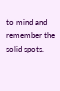to mind and remember the solid spots.